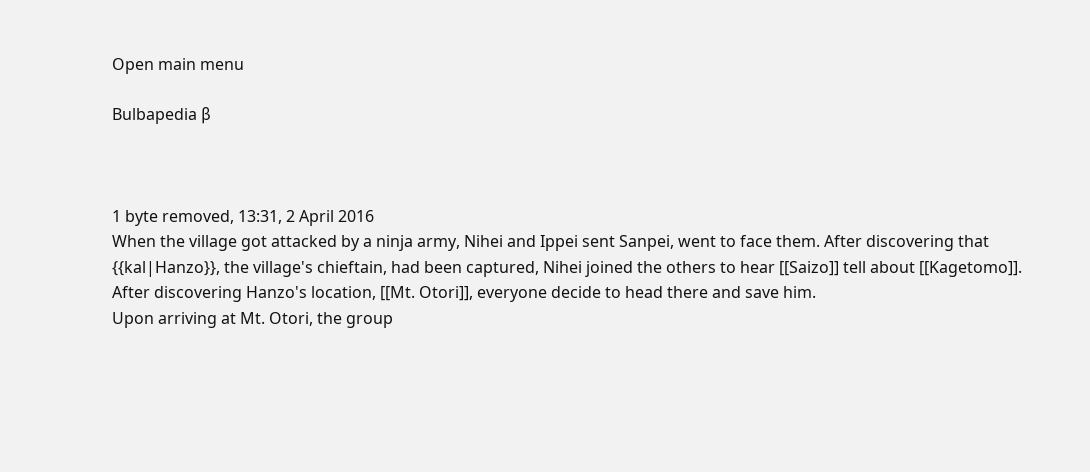Open main menu

Bulbapedia β



1 byte removed, 13:31, 2 April 2016
When the village got attacked by a ninja army, Nihei and Ippei sent Sanpei, went to face them. After discovering that {{kal|Hanzo}}, the village's chieftain, had been captured, Nihei joined the others to hear [[Saizo]] tell about [[Kagetomo]]. After discovering Hanzo's location, [[Mt. Otori]], everyone decide to head there and save him.
Upon arriving at Mt. Otori, the group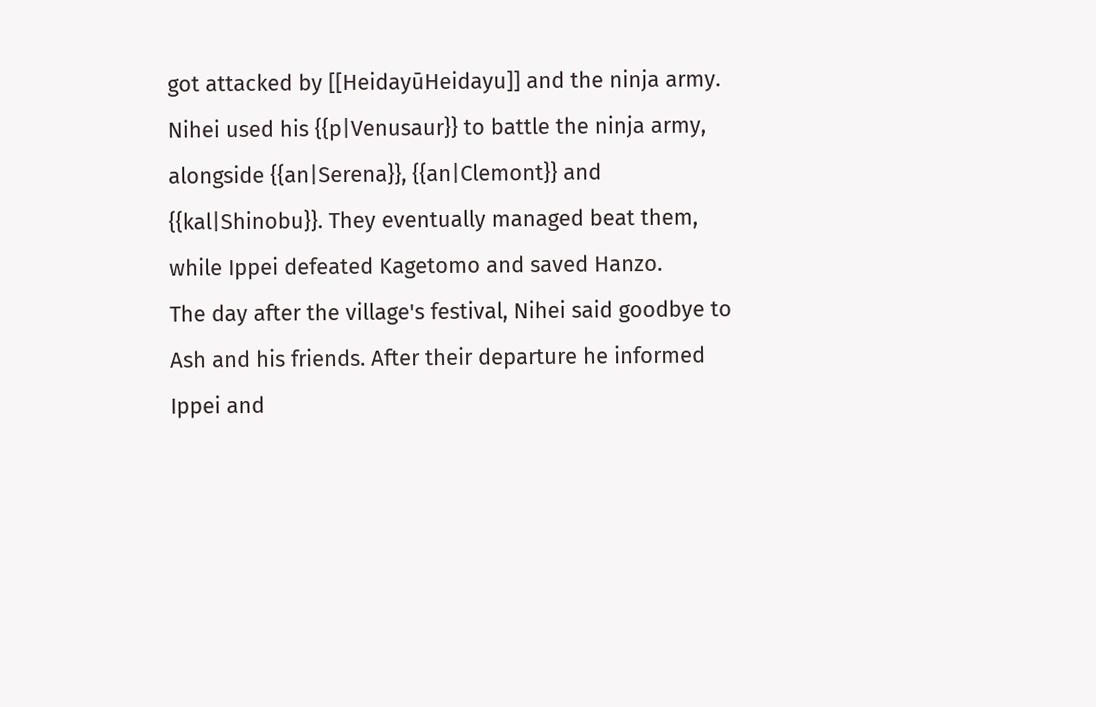got attacked by [[HeidayūHeidayu]] and the ninja army. Nihei used his {{p|Venusaur}} to battle the ninja army, alongside {{an|Serena}}, {{an|Clemont}} and {{kal|Shinobu}}. They eventually managed beat them, while Ippei defeated Kagetomo and saved Hanzo.
The day after the village's festival, Nihei said goodbye to Ash and his friends. After their departure he informed Ippei and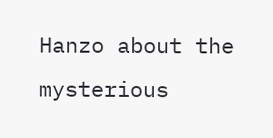Hanzo about the mysterious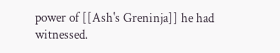power of [[Ash's Greninja]] he had witnessed.